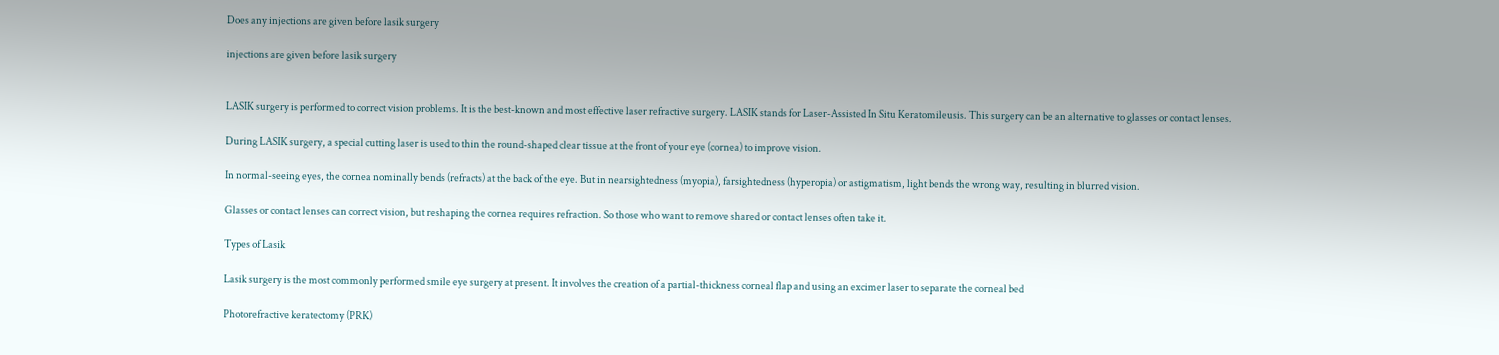Does any injections are given before lasik surgery

injections are given before lasik surgery


LASIK surgery is performed to correct vision problems. It is the best-known and most effective laser refractive surgery. LASIK stands for Laser-Assisted In Situ Keratomileusis. This surgery can be an alternative to glasses or contact lenses.

During LASIK surgery, a special cutting laser is used to thin the round-shaped clear tissue at the front of your eye (cornea) to improve vision.

In normal-seeing eyes, the cornea nominally bends (refracts) at the back of the eye. But in nearsightedness (myopia), farsightedness (hyperopia) or astigmatism, light bends the wrong way, resulting in blurred vision.

Glasses or contact lenses can correct vision, but reshaping the cornea requires refraction. So those who want to remove shared or contact lenses often take it.

Types of Lasik

Lasik surgery is the most commonly performed smile eye surgery at present. It involves the creation of a partial-thickness corneal flap and using an excimer laser to separate the corneal bed

Photorefractive keratectomy (PRK)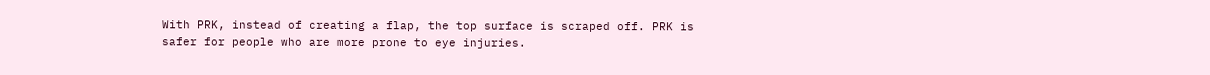With PRK, instead of creating a flap, the top surface is scraped off. PRK is safer for people who are more prone to eye injuries.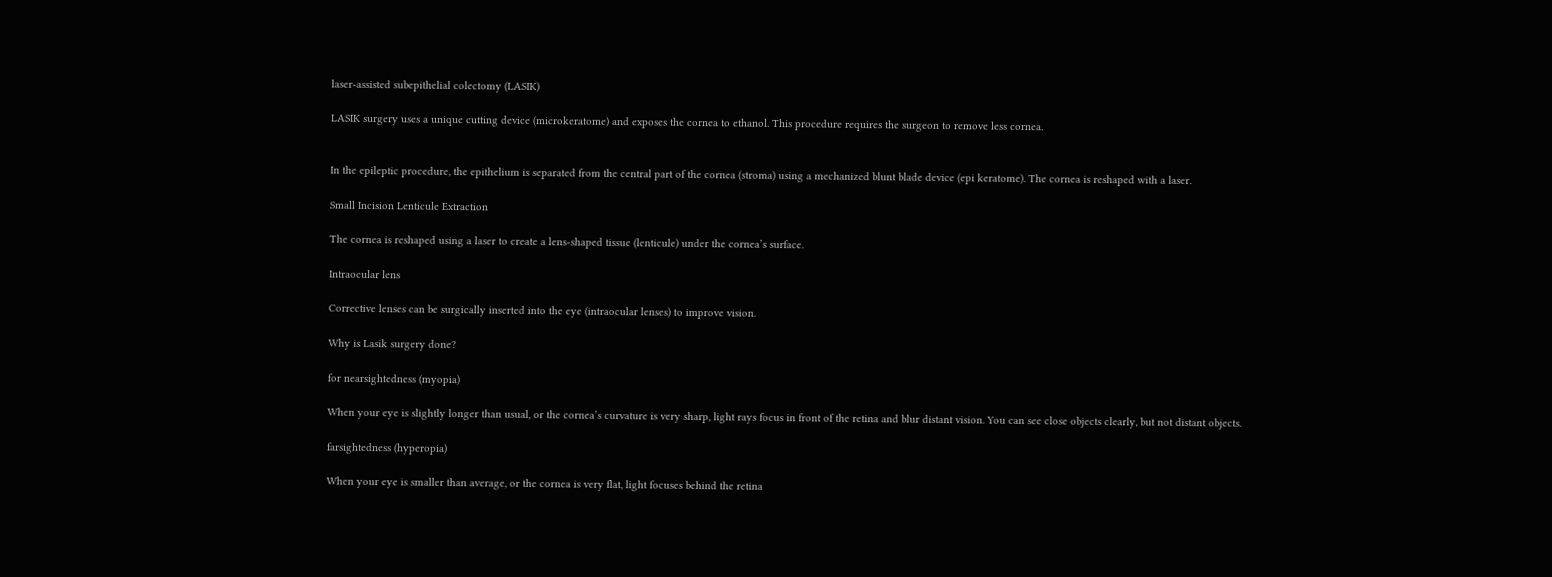laser-assisted subepithelial colectomy (LASIK)

LASIK surgery uses a unique cutting device (microkeratome) and exposes the cornea to ethanol. This procedure requires the surgeon to remove less cornea.


In the epileptic procedure, the epithelium is separated from the central part of the cornea (stroma) using a mechanized blunt blade device (epi keratome). The cornea is reshaped with a laser.

Small Incision Lenticule Extraction

The cornea is reshaped using a laser to create a lens-shaped tissue (lenticule) under the cornea’s surface.

Intraocular lens

Corrective lenses can be surgically inserted into the eye (intraocular lenses) to improve vision.

Why is Lasik surgery done?

for nearsightedness (myopia)

When your eye is slightly longer than usual, or the cornea’s curvature is very sharp, light rays focus in front of the retina and blur distant vision. You can see close objects clearly, but not distant objects.

farsightedness (hyperopia)

When your eye is smaller than average, or the cornea is very flat, light focuses behind the retina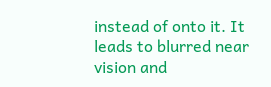instead of onto it. It leads to blurred near vision and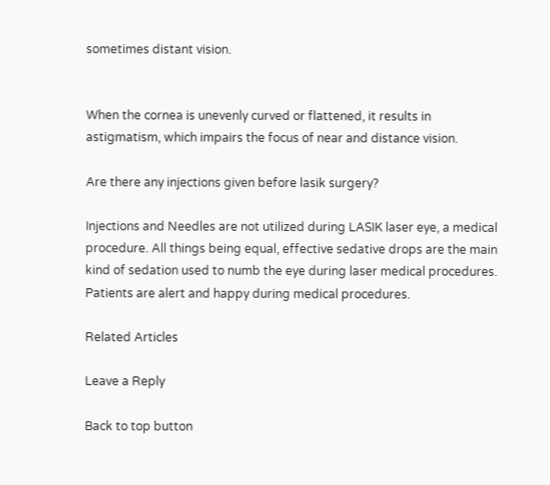sometimes distant vision.


When the cornea is unevenly curved or flattened, it results in astigmatism, which impairs the focus of near and distance vision.

Are there any injections given before lasik surgery?

Injections and Needles are not utilized during LASIK laser eye, a medical procedure. All things being equal, effective sedative drops are the main kind of sedation used to numb the eye during laser medical procedures. Patients are alert and happy during medical procedures.

Related Articles

Leave a Reply

Back to top button